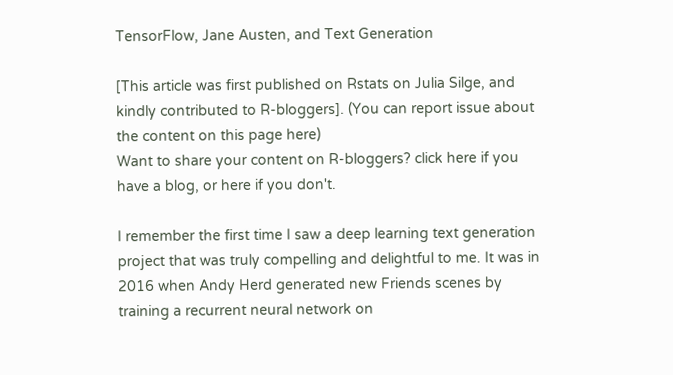TensorFlow, Jane Austen, and Text Generation

[This article was first published on Rstats on Julia Silge, and kindly contributed to R-bloggers]. (You can report issue about the content on this page here)
Want to share your content on R-bloggers? click here if you have a blog, or here if you don't.

I remember the first time I saw a deep learning text generation project that was truly compelling and delightful to me. It was in 2016 when Andy Herd generated new Friends scenes by training a recurrent neural network on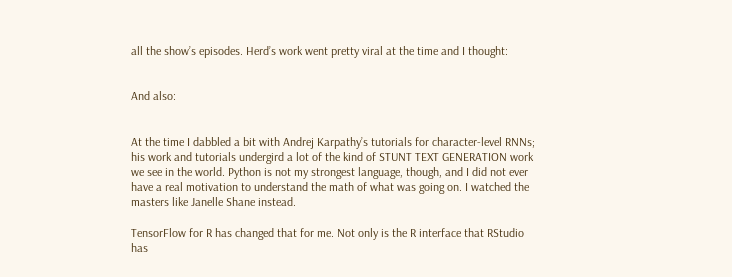all the show’s episodes. Herd’s work went pretty viral at the time and I thought:


And also:


At the time I dabbled a bit with Andrej Karpathy’s tutorials for character-level RNNs; his work and tutorials undergird a lot of the kind of STUNT TEXT GENERATION work we see in the world. Python is not my strongest language, though, and I did not ever have a real motivation to understand the math of what was going on. I watched the masters like Janelle Shane instead.

TensorFlow for R has changed that for me. Not only is the R interface that RStudio has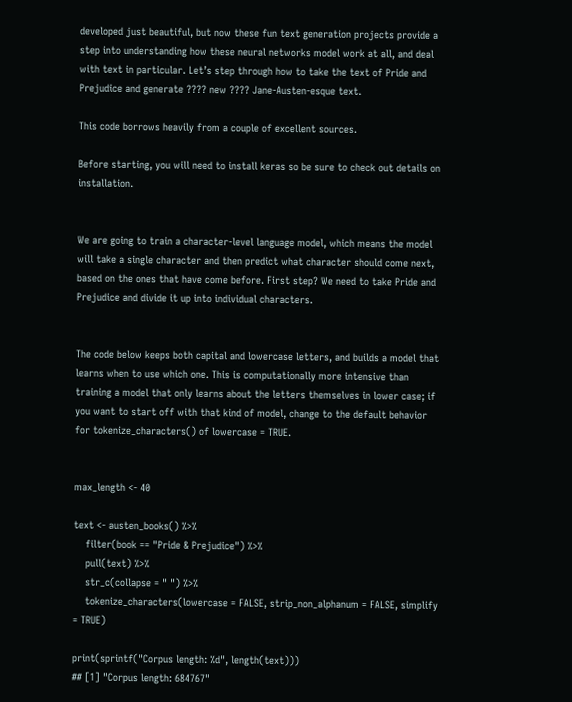developed just beautiful, but now these fun text generation projects provide a step into understanding how these neural networks model work at all, and deal with text in particular. Let’s step through how to take the text of Pride and Prejudice and generate ???? new ???? Jane-Austen-esque text.

This code borrows heavily from a couple of excellent sources.

Before starting, you will need to install keras so be sure to check out details on installation.


We are going to train a character-level language model, which means the model will take a single character and then predict what character should come next, based on the ones that have come before. First step? We need to take Pride and Prejudice and divide it up into individual characters.


The code below keeps both capital and lowercase letters, and builds a model that learns when to use which one. This is computationally more intensive than training a model that only learns about the letters themselves in lower case; if you want to start off with that kind of model, change to the default behavior for tokenize_characters() of lowercase = TRUE.


max_length <- 40

text <- austen_books() %>%
    filter(book == "Pride & Prejudice") %>%
    pull(text) %>%
    str_c(collapse = " ") %>%
    tokenize_characters(lowercase = FALSE, strip_non_alphanum = FALSE, simplify = TRUE)

print(sprintf("Corpus length: %d", length(text)))
## [1] "Corpus length: 684767"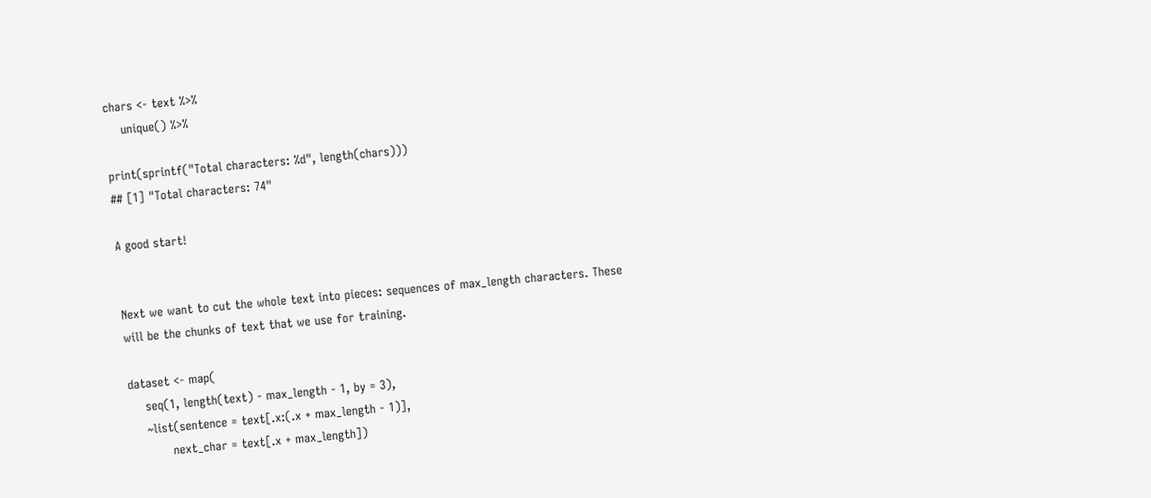chars <- text %>%
    unique() %>%

print(sprintf("Total characters: %d", length(chars)))
## [1] "Total characters: 74"

A good start!


Next we want to cut the whole text into pieces: sequences of max_length characters. These will be the chunks of text that we use for training.

dataset <- map(
    seq(1, length(text) - max_length - 1, by = 3),
    ~list(sentence = text[.x:(.x + max_length - 1)],
          next_char = text[.x + max_length])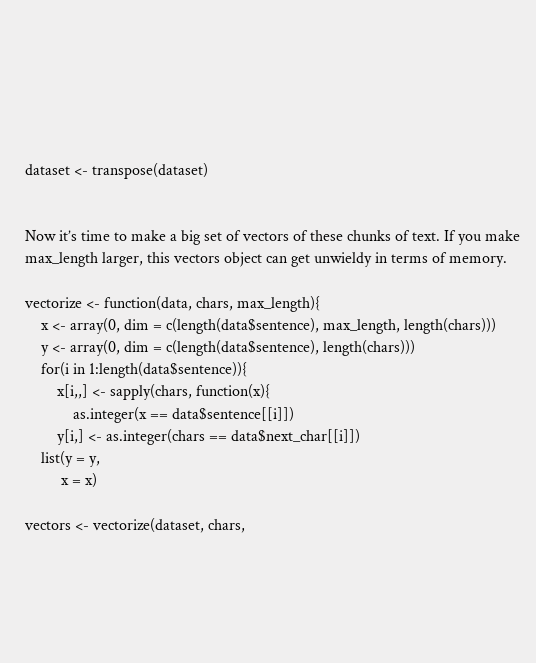dataset <- transpose(dataset)


Now it’s time to make a big set of vectors of these chunks of text. If you make max_length larger, this vectors object can get unwieldy in terms of memory.

vectorize <- function(data, chars, max_length){
    x <- array(0, dim = c(length(data$sentence), max_length, length(chars)))
    y <- array(0, dim = c(length(data$sentence), length(chars)))
    for(i in 1:length(data$sentence)){
        x[i,,] <- sapply(chars, function(x){
            as.integer(x == data$sentence[[i]])
        y[i,] <- as.integer(chars == data$next_char[[i]])
    list(y = y,
         x = x)

vectors <- vectorize(dataset, chars,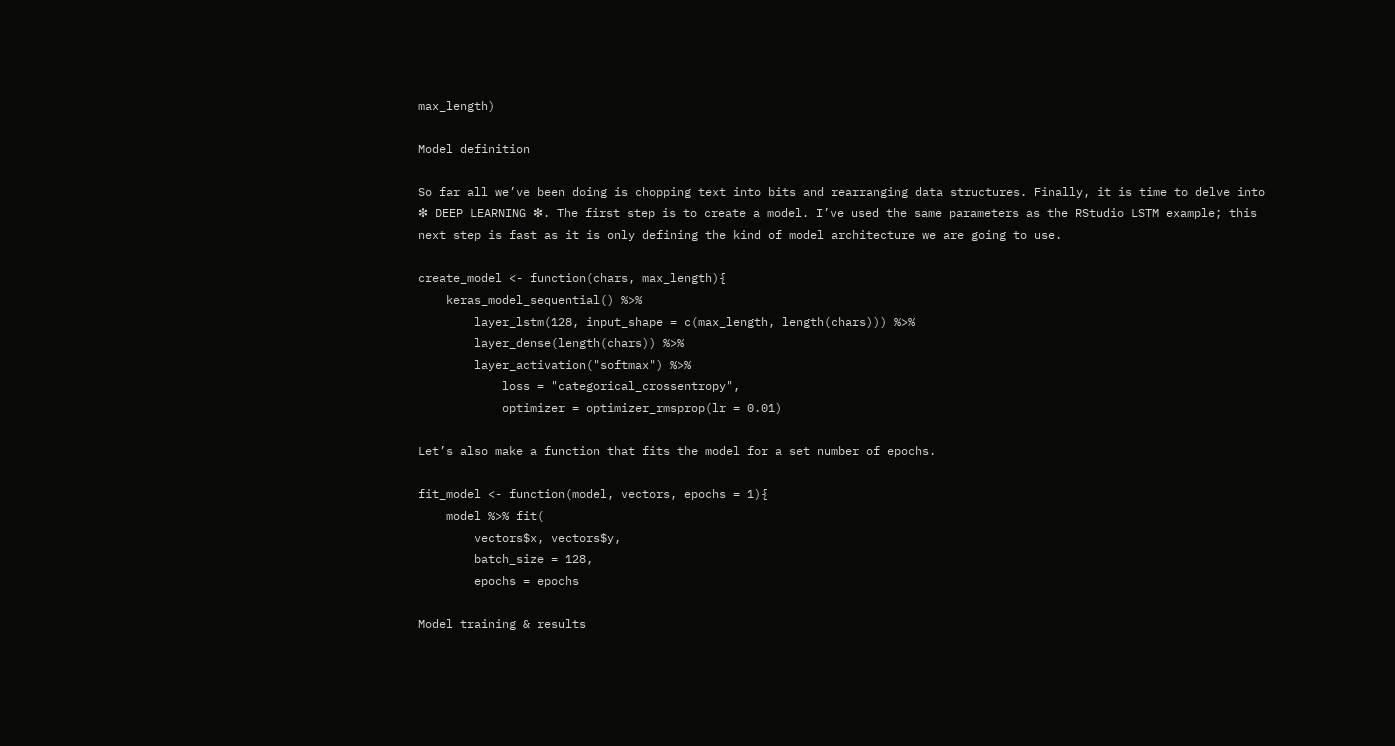max_length)

Model definition

So far all we’ve been doing is chopping text into bits and rearranging data structures. Finally, it is time to delve into ❇ DEEP LEARNING ❇. The first step is to create a model. I’ve used the same parameters as the RStudio LSTM example; this next step is fast as it is only defining the kind of model architecture we are going to use.

create_model <- function(chars, max_length){
    keras_model_sequential() %>%
        layer_lstm(128, input_shape = c(max_length, length(chars))) %>%
        layer_dense(length(chars)) %>%
        layer_activation("softmax") %>%
            loss = "categorical_crossentropy",
            optimizer = optimizer_rmsprop(lr = 0.01)

Let’s also make a function that fits the model for a set number of epochs.

fit_model <- function(model, vectors, epochs = 1){
    model %>% fit(
        vectors$x, vectors$y,
        batch_size = 128,
        epochs = epochs

Model training & results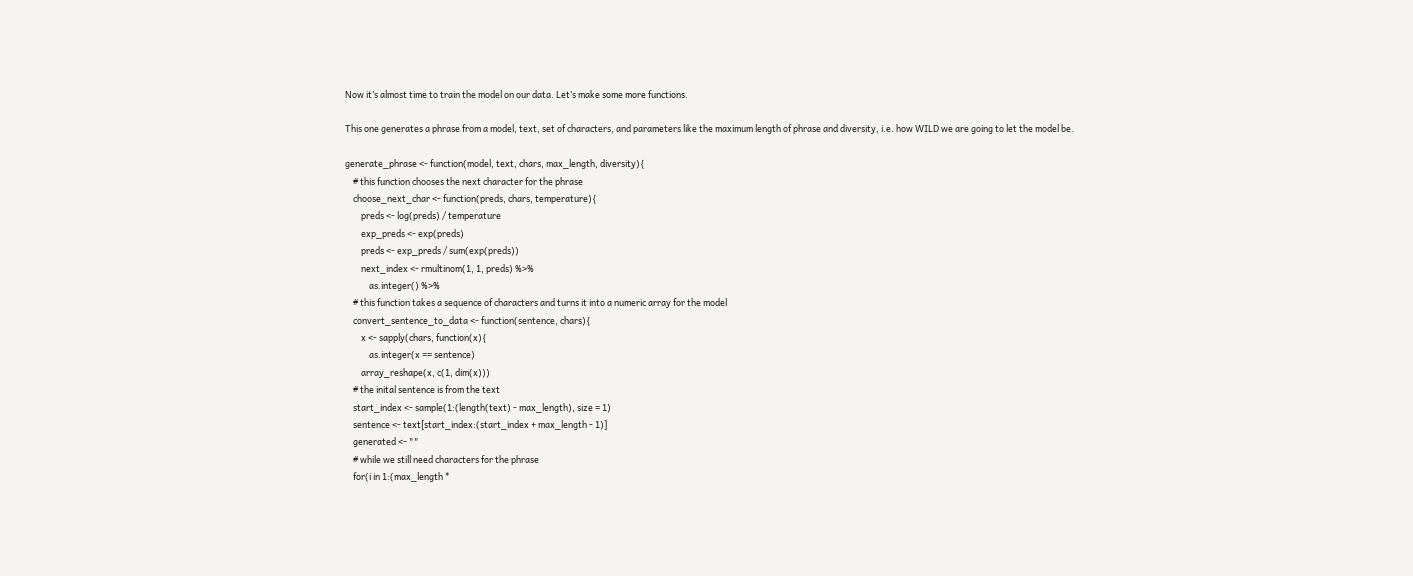Now it’s almost time to train the model on our data. Let’s make some more functions.

This one generates a phrase from a model, text, set of characters, and parameters like the maximum length of phrase and diversity, i.e. how WILD we are going to let the model be.

generate_phrase <- function(model, text, chars, max_length, diversity){
    # this function chooses the next character for the phrase
    choose_next_char <- function(preds, chars, temperature){
        preds <- log(preds) / temperature
        exp_preds <- exp(preds)
        preds <- exp_preds / sum(exp(preds))
        next_index <- rmultinom(1, 1, preds) %>%
            as.integer() %>%
    # this function takes a sequence of characters and turns it into a numeric array for the model
    convert_sentence_to_data <- function(sentence, chars){
        x <- sapply(chars, function(x){
            as.integer(x == sentence)
        array_reshape(x, c(1, dim(x)))
    # the inital sentence is from the text
    start_index <- sample(1:(length(text) - max_length), size = 1)
    sentence <- text[start_index:(start_index + max_length - 1)]
    generated <- ""
    # while we still need characters for the phrase
    for(i in 1:(max_length *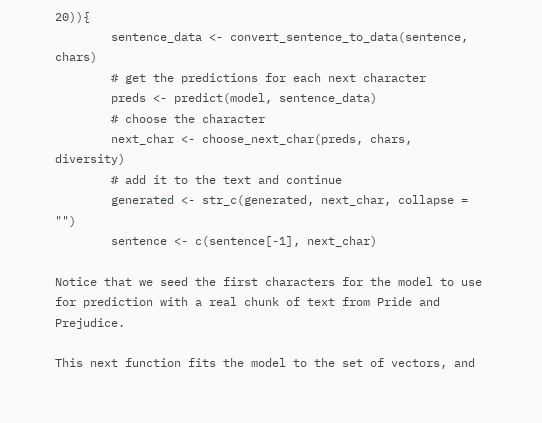20)){
        sentence_data <- convert_sentence_to_data(sentence, chars)
        # get the predictions for each next character
        preds <- predict(model, sentence_data)
        # choose the character
        next_char <- choose_next_char(preds, chars, diversity)
        # add it to the text and continue
        generated <- str_c(generated, next_char, collapse = "")
        sentence <- c(sentence[-1], next_char)

Notice that we seed the first characters for the model to use for prediction with a real chunk of text from Pride and Prejudice.

This next function fits the model to the set of vectors, and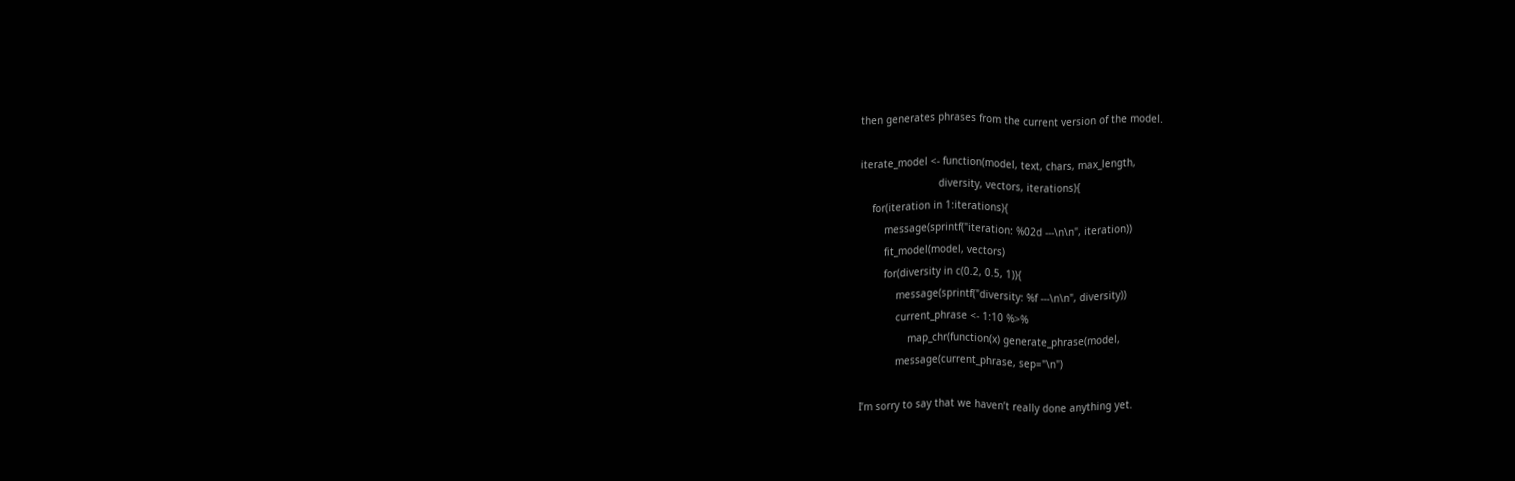then generates phrases from the current version of the model.

iterate_model <- function(model, text, chars, max_length,
                          diversity, vectors, iterations){
    for(iteration in 1:iterations){
        message(sprintf("iteration: %02d ---\n\n", iteration))
        fit_model(model, vectors)
        for(diversity in c(0.2, 0.5, 1)){
            message(sprintf("diversity: %f ---\n\n", diversity))
            current_phrase <- 1:10 %>%
                map_chr(function(x) generate_phrase(model,
            message(current_phrase, sep="\n")

I’m sorry to say that we haven’t really done anything yet.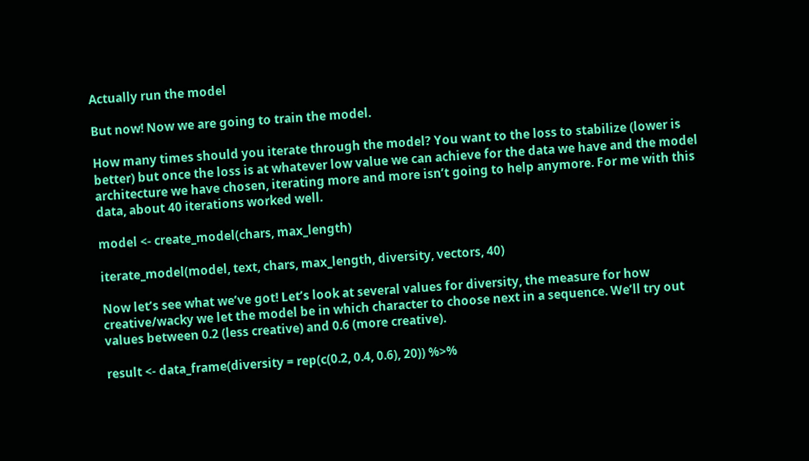Actually run the model

But now! Now we are going to train the model.

How many times should you iterate through the model? You want to the loss to stabilize (lower is better) but once the loss is at whatever low value we can achieve for the data we have and the model architecture we have chosen, iterating more and more isn’t going to help anymore. For me with this data, about 40 iterations worked well.

model <- create_model(chars, max_length)

iterate_model(model, text, chars, max_length, diversity, vectors, 40)

Now let’s see what we’ve got! Let’s look at several values for diversity, the measure for how creative/wacky we let the model be in which character to choose next in a sequence. We’ll try out values between 0.2 (less creative) and 0.6 (more creative).

result <- data_frame(diversity = rep(c(0.2, 0.4, 0.6), 20)) %>%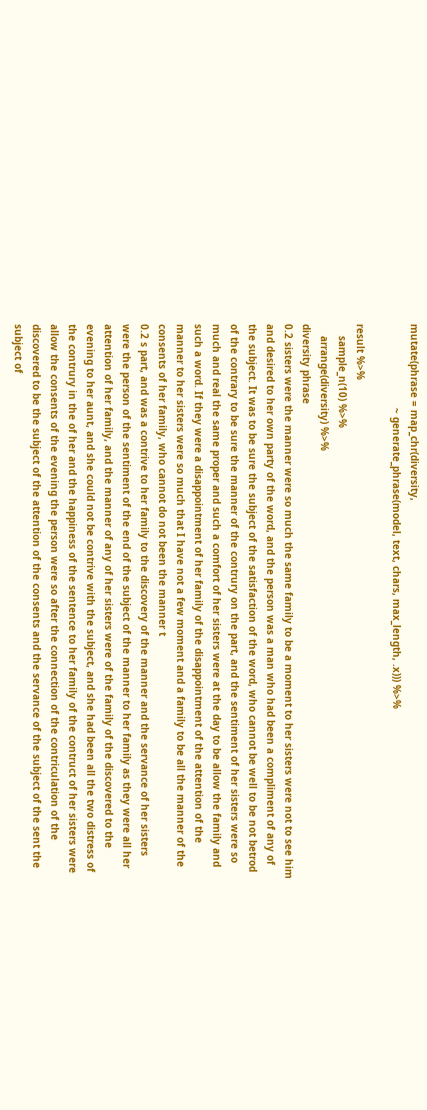mutate(phrase = map_chr(diversity,
                            ~ generate_phrase(model, text, chars, max_length, .x))) %>%

result %>%
    sample_n(10) %>%
    arrange(diversity) %>%
diversity phrase
0.2 sisters were the manner were so much the same family to be a moment to her sisters were not to see him and desired to her own party of the word, and the person was a man who had been a compliment of any of the subject. It was to be sure the subject of the satisfaction of the word, who cannot be well to be not betrod of the contrary to be sure the manner of the contrury on the part, and the sentiment of her sisters were so much and real the same proper and such a comfort of her sisters were at the day to be allow the family and such a word. If they were a disappointment of her family of the disappointment of the attention of the manner to her sisters were so much that I have not a few moment and a family to be all the manner of the consents of her family, who cannot do not been the manner t
0.2 s part, and was a contrive to her family to the discovery of the manner and the servance of her sisters were the person of the sentiment of the end of the subject of the manner to her family as they were all her attention of her family, and the manner of any of her sisters were of the family of the discovered to the evening to her aunt, and she could not be contrive with the subject, and she had been all the two distress of the contrury in the of her and the happiness of the sentence to her family of the contruct of her sisters were allow the consents of the evening the person were so after the connection of the contriculation of the discovered to be the subject of the attention of the consents and the servance of the subject of the sent the subject of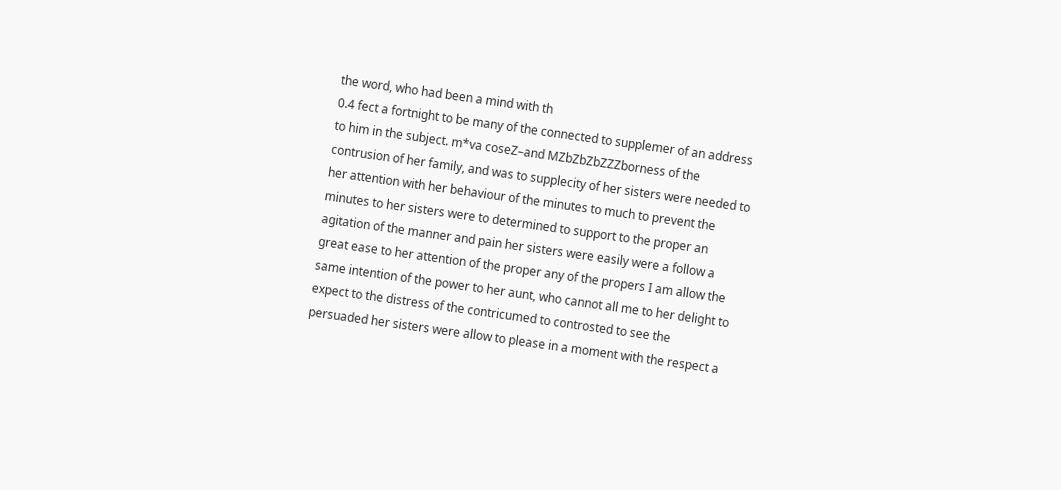the word, who had been a mind with th
0.4 fect a fortnight to be many of the connected to supplemer of an address to him in the subject. m*va coseZ–and MZbZbZbZZZborness of the contrusion of her family, and was to supplecity of her sisters were needed to her attention with her behaviour of the minutes to much to prevent the minutes to her sisters were to determined to support to the proper an agitation of the manner and pain her sisters were easily were a follow a great ease to her attention of the proper any of the propers I am allow the same intention of the power to her aunt, who cannot all me to her delight to expect to the distress of the contricumed to controsted to see the persuaded her sisters were allow to please in a moment with the respect a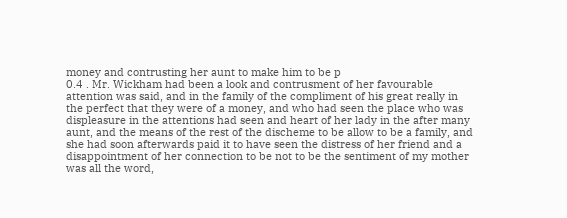money and contrusting her aunt to make him to be p
0.4 . Mr. Wickham had been a look and contrusment of her favourable attention was said, and in the family of the compliment of his great really in the perfect that they were of a money, and who had seen the place who was displeasure in the attentions had seen and heart of her lady in the after many aunt, and the means of the rest of the discheme to be allow to be a family, and she had soon afterwards paid it to have seen the distress of her friend and a disappointment of her connection to be not to be the sentiment of my mother was all the word,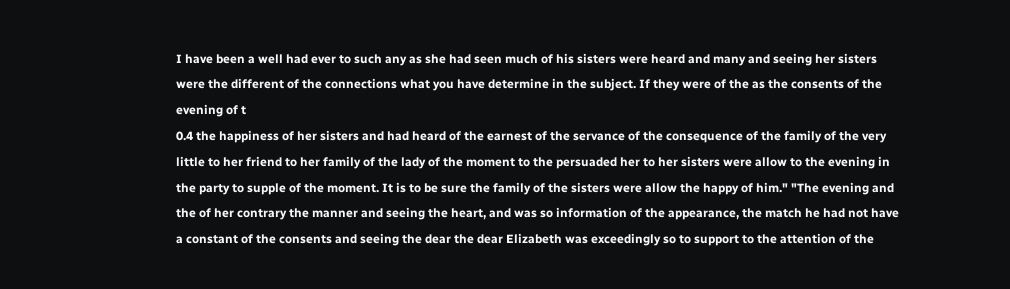I have been a well had ever to such any as she had seen much of his sisters were heard and many and seeing her sisters were the different of the connections what you have determine in the subject. If they were of the as the consents of the evening of t
0.4 the happiness of her sisters and had heard of the earnest of the servance of the consequence of the family of the very little to her friend to her family of the lady of the moment to the persuaded her to her sisters were allow to the evening in the party to supple of the moment. It is to be sure the family of the sisters were allow the happy of him." "The evening and the of her contrary the manner and seeing the heart, and was so information of the appearance, the match he had not have a constant of the consents and seeing the dear the dear Elizabeth was exceedingly so to support to the attention of the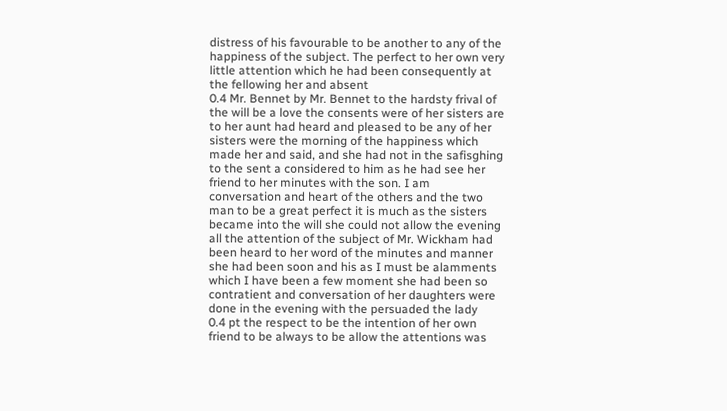distress of his favourable to be another to any of the happiness of the subject. The perfect to her own very little attention which he had been consequently at the fellowing her and absent
0.4 Mr. Bennet by Mr. Bennet to the hardsty frival of the will be a love the consents were of her sisters are to her aunt had heard and pleased to be any of her sisters were the morning of the happiness which made her and said, and she had not in the safisghing to the sent a considered to him as he had see her friend to her minutes with the son. I am conversation and heart of the others and the two man to be a great perfect it is much as the sisters became into the will she could not allow the evening all the attention of the subject of Mr. Wickham had been heard to her word of the minutes and manner she had been soon and his as I must be alamments which I have been a few moment she had been so contratient and conversation of her daughters were done in the evening with the persuaded the lady
0.4 pt the respect to be the intention of her own friend to be always to be allow the attentions was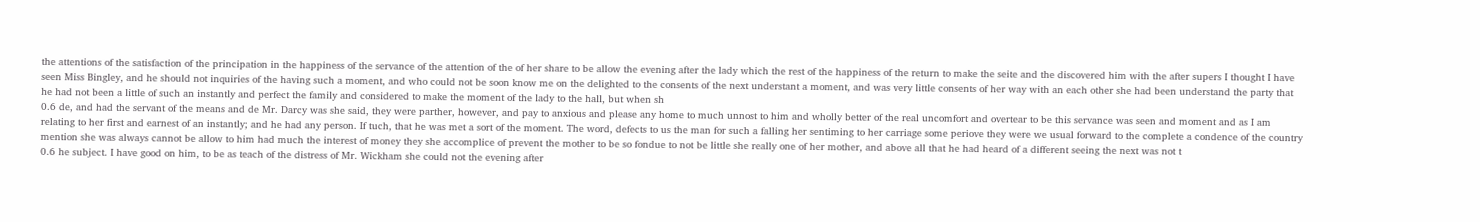the attentions of the satisfaction of the principation in the happiness of the servance of the attention of the of her share to be allow the evening after the lady which the rest of the happiness of the return to make the seite and the discovered him with the after supers I thought I have seen Miss Bingley, and he should not inquiries of the having such a moment, and who could not be soon know me on the delighted to the consents of the next understant a moment, and was very little consents of her way with an each other she had been understand the party that he had not been a little of such an instantly and perfect the family and considered to make the moment of the lady to the hall, but when sh
0.6 de, and had the servant of the means and de Mr. Darcy was she said, they were parther, however, and pay to anxious and please any home to much unnost to him and wholly better of the real uncomfort and overtear to be this servance was seen and moment and as I am relating to her first and earnest of an instantly; and he had any person. If tuch, that he was met a sort of the moment. The word, defects to us the man for such a falling her sentiming to her carriage some periove they were we usual forward to the complete a condence of the country mention she was always cannot be allow to him had much the interest of money they she accomplice of prevent the mother to be so fondue to not be little she really one of her mother, and above all that he had heard of a different seeing the next was not t
0.6 he subject. I have good on him, to be as teach of the distress of Mr. Wickham she could not the evening after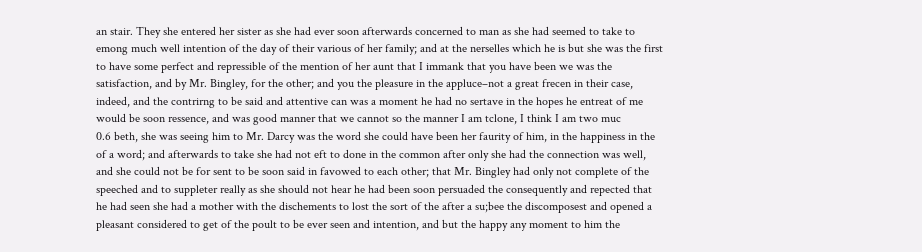an stair. They she entered her sister as she had ever soon afterwards concerned to man as she had seemed to take to emong much well intention of the day of their various of her family; and at the nerselles which he is but she was the first to have some perfect and repressible of the mention of her aunt that I immank that you have been we was the satisfaction, and by Mr. Bingley, for the other; and you the pleasure in the appluce–not a great frecen in their case, indeed, and the contrirng to be said and attentive can was a moment he had no sertave in the hopes he entreat of me would be soon ressence, and was good manner that we cannot so the manner I am tclone, I think I am two muc
0.6 beth, she was seeing him to Mr. Darcy was the word she could have been her faurity of him, in the happiness in the of a word; and afterwards to take she had not eft to done in the common after only she had the connection was well, and she could not be for sent to be soon said in favowed to each other; that Mr. Bingley had only not complete of the speeched and to suppleter really as she should not hear he had been soon persuaded the consequently and repected that he had seen she had a mother with the dischements to lost the sort of the after a su;bee the discomposest and opened a pleasant considered to get of the poult to be ever seen and intention, and but the happy any moment to him the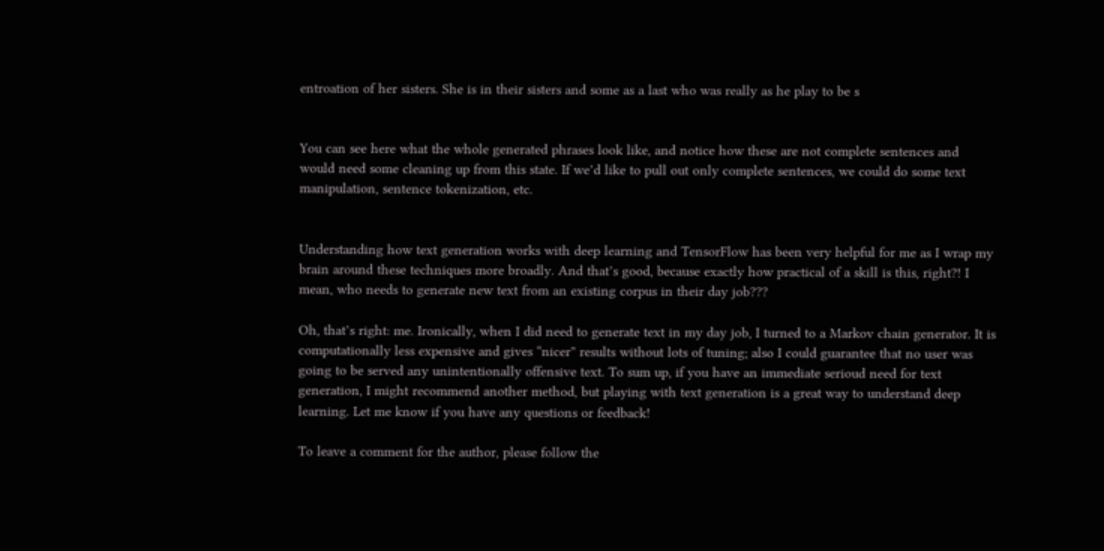entroation of her sisters. She is in their sisters and some as a last who was really as he play to be s


You can see here what the whole generated phrases look like, and notice how these are not complete sentences and would need some cleaning up from this state. If we’d like to pull out only complete sentences, we could do some text manipulation, sentence tokenization, etc.


Understanding how text generation works with deep learning and TensorFlow has been very helpful for me as I wrap my brain around these techniques more broadly. And that’s good, because exactly how practical of a skill is this, right?! I mean, who needs to generate new text from an existing corpus in their day job???

Oh, that’s right: me. Ironically, when I did need to generate text in my day job, I turned to a Markov chain generator. It is computationally less expensive and gives “nicer” results without lots of tuning; also I could guarantee that no user was going to be served any unintentionally offensive text. To sum up, if you have an immediate serioud need for text generation, I might recommend another method, but playing with text generation is a great way to understand deep learning. Let me know if you have any questions or feedback!

To leave a comment for the author, please follow the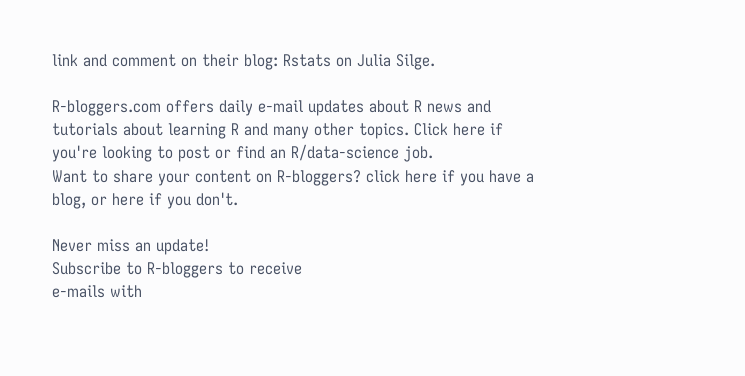link and comment on their blog: Rstats on Julia Silge.

R-bloggers.com offers daily e-mail updates about R news and tutorials about learning R and many other topics. Click here if you're looking to post or find an R/data-science job.
Want to share your content on R-bloggers? click here if you have a blog, or here if you don't.

Never miss an update!
Subscribe to R-bloggers to receive
e-mails with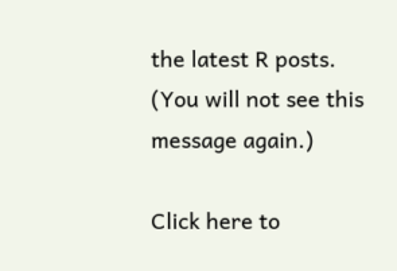the latest R posts.
(You will not see this message again.)

Click here to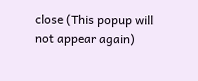close (This popup will not appear again)